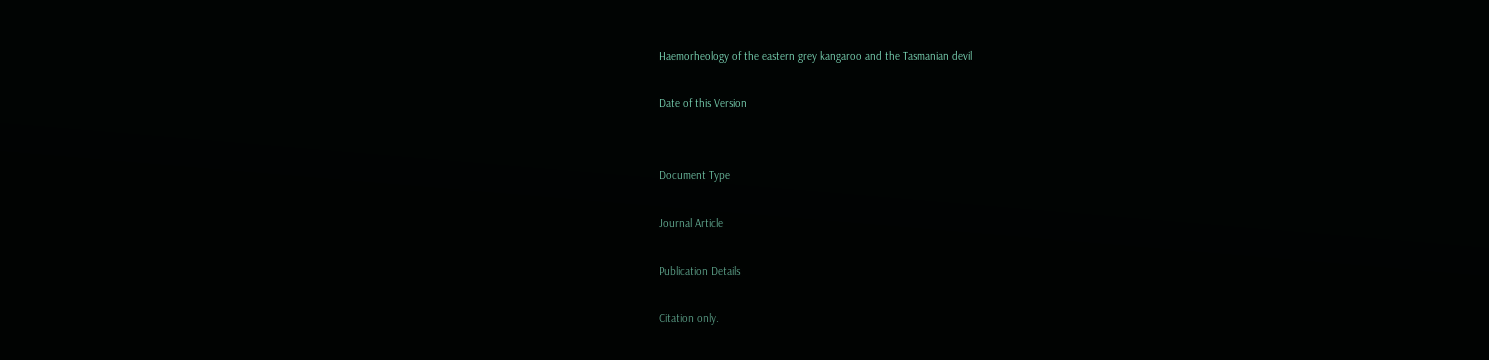Haemorheology of the eastern grey kangaroo and the Tasmanian devil

Date of this Version


Document Type

Journal Article

Publication Details

Citation only.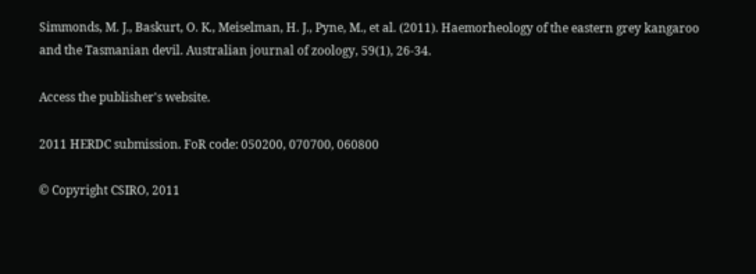Simmonds, M. J., Baskurt, O. K., Meiselman, H. J., Pyne, M., et al. (2011). Haemorheology of the eastern grey kangaroo and the Tasmanian devil. Australian journal of zoology, 59(1), 26-34.

Access the publisher's website.

2011 HERDC submission. FoR code: 050200, 070700, 060800

© Copyright CSIRO, 2011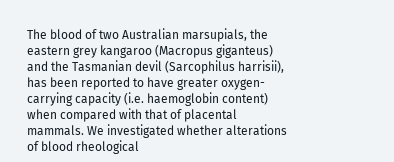The blood of two Australian marsupials, the eastern grey kangaroo (Macropus giganteus) and the Tasmanian devil (Sarcophilus harrisii), has been reported to have greater oxygen-carrying capacity (i.e. haemoglobin content) when compared with that of placental mammals. We investigated whether alterations of blood rheological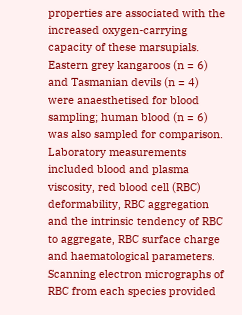properties are associated with the increased oxygen-carrying capacity of these marsupials. Eastern grey kangaroos (n = 6) and Tasmanian devils (n = 4) were anaesthetised for blood sampling; human blood (n = 6) was also sampled for comparison. Laboratory measurements included blood and plasma viscosity, red blood cell (RBC) deformability, RBC aggregation and the intrinsic tendency of RBC to aggregate, RBC surface charge and haematological parameters. Scanning electron micrographs of RBC from each species provided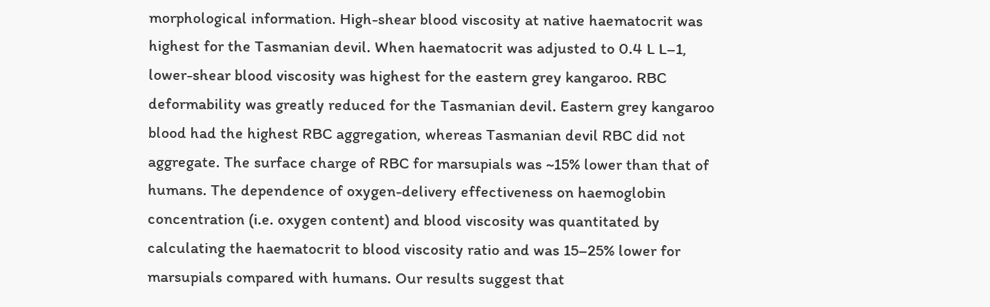morphological information. High-shear blood viscosity at native haematocrit was highest for the Tasmanian devil. When haematocrit was adjusted to 0.4 L L–1, lower-shear blood viscosity was highest for the eastern grey kangaroo. RBC deformability was greatly reduced for the Tasmanian devil. Eastern grey kangaroo blood had the highest RBC aggregation, whereas Tasmanian devil RBC did not aggregate. The surface charge of RBC for marsupials was ~15% lower than that of humans. The dependence of oxygen-delivery effectiveness on haemoglobin concentration (i.e. oxygen content) and blood viscosity was quantitated by calculating the haematocrit to blood viscosity ratio and was 15–25% lower for marsupials compared with humans. Our results suggest that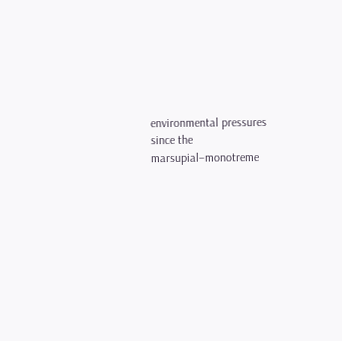environmental pressures since the marsupial–monotreme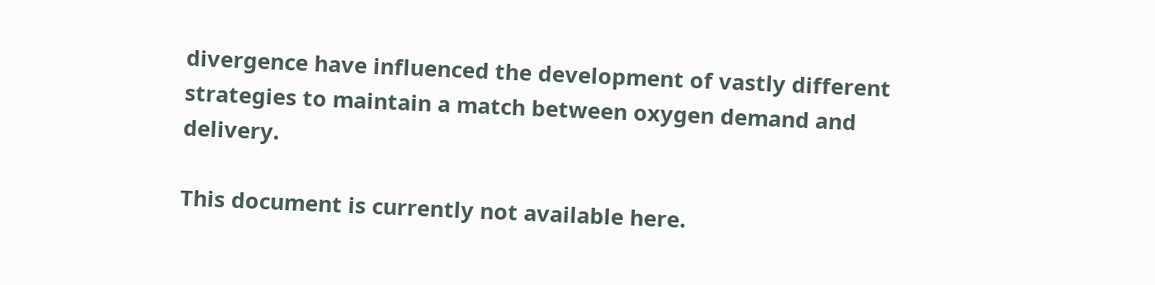divergence have influenced the development of vastly different strategies to maintain a match between oxygen demand and delivery.

This document is currently not available here.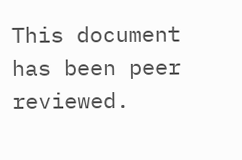This document has been peer reviewed.